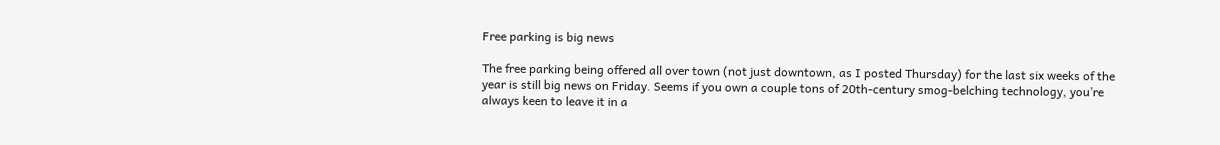Free parking is big news

The free parking being offered all over town (not just downtown, as I posted Thursday) for the last six weeks of the year is still big news on Friday. Seems if you own a couple tons of 20th‑century smog‑belching technology, you’re always keen to leave it in a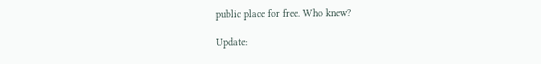public place for free. Who knew?

Update: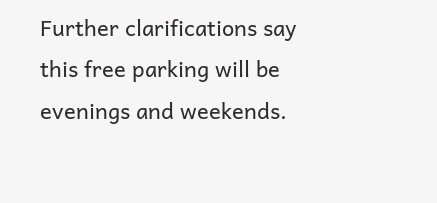Further clarifications say this free parking will be evenings and weekends.